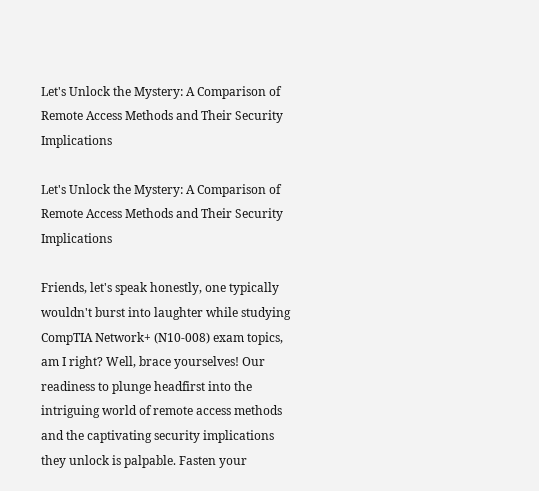Let's Unlock the Mystery: A Comparison of Remote Access Methods and Their Security Implications

Let's Unlock the Mystery: A Comparison of Remote Access Methods and Their Security Implications

Friends, let's speak honestly, one typically wouldn't burst into laughter while studying CompTIA Network+ (N10-008) exam topics, am I right? Well, brace yourselves! Our readiness to plunge headfirst into the intriguing world of remote access methods and the captivating security implications they unlock is palpable. Fasten your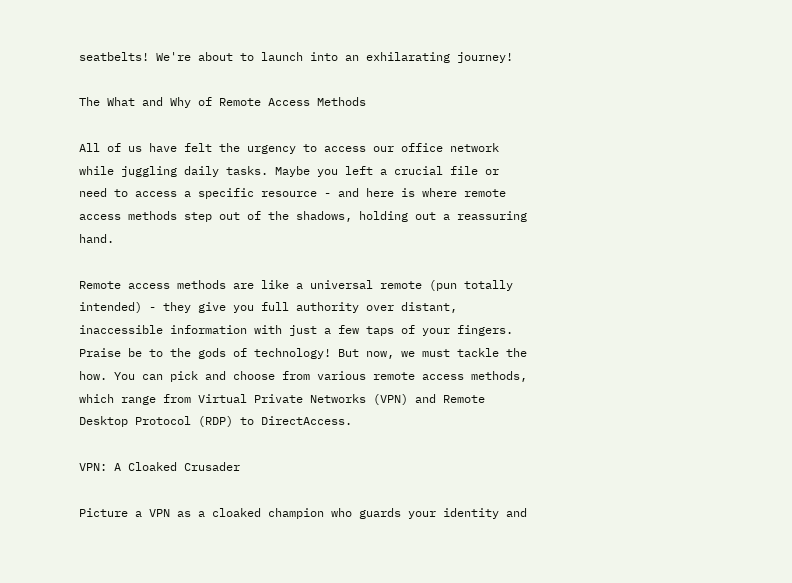seatbelts! We're about to launch into an exhilarating journey!

The What and Why of Remote Access Methods

All of us have felt the urgency to access our office network while juggling daily tasks. Maybe you left a crucial file or need to access a specific resource - and here is where remote access methods step out of the shadows, holding out a reassuring hand.

Remote access methods are like a universal remote (pun totally intended) - they give you full authority over distant, inaccessible information with just a few taps of your fingers. Praise be to the gods of technology! But now, we must tackle the how. You can pick and choose from various remote access methods, which range from Virtual Private Networks (VPN) and Remote Desktop Protocol (RDP) to DirectAccess.

VPN: A Cloaked Crusader

Picture a VPN as a cloaked champion who guards your identity and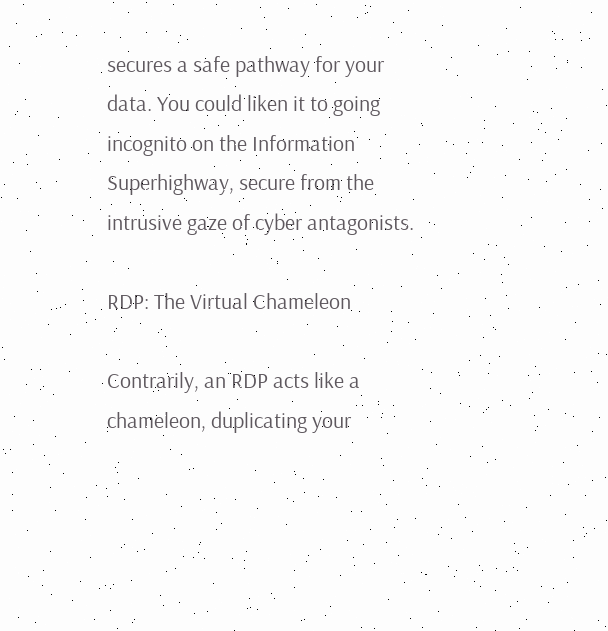secures a safe pathway for your data. You could liken it to going incognito on the Information Superhighway, secure from the intrusive gaze of cyber antagonists.

RDP: The Virtual Chameleon

Contrarily, an RDP acts like a chameleon, duplicating your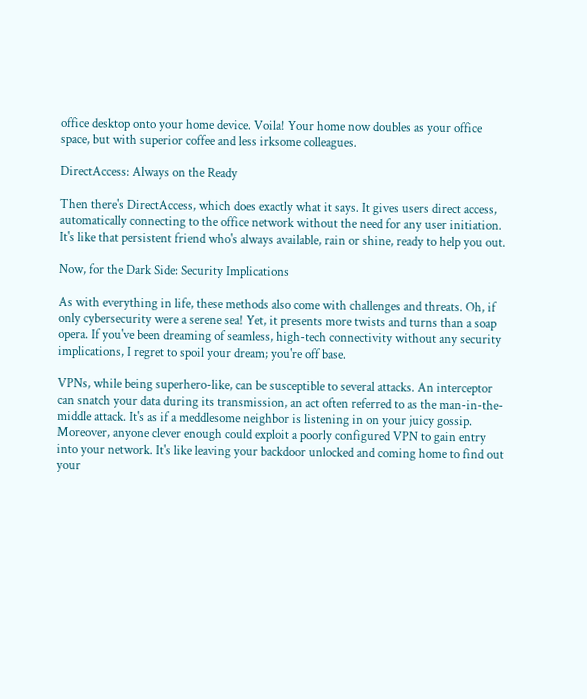office desktop onto your home device. Voila! Your home now doubles as your office space, but with superior coffee and less irksome colleagues.

DirectAccess: Always on the Ready

Then there's DirectAccess, which does exactly what it says. It gives users direct access, automatically connecting to the office network without the need for any user initiation. It's like that persistent friend who's always available, rain or shine, ready to help you out.

Now, for the Dark Side: Security Implications

As with everything in life, these methods also come with challenges and threats. Oh, if only cybersecurity were a serene sea! Yet, it presents more twists and turns than a soap opera. If you've been dreaming of seamless, high-tech connectivity without any security implications, I regret to spoil your dream; you're off base.

VPNs, while being superhero-like, can be susceptible to several attacks. An interceptor can snatch your data during its transmission, an act often referred to as the man-in-the-middle attack. It's as if a meddlesome neighbor is listening in on your juicy gossip. Moreover, anyone clever enough could exploit a poorly configured VPN to gain entry into your network. It's like leaving your backdoor unlocked and coming home to find out your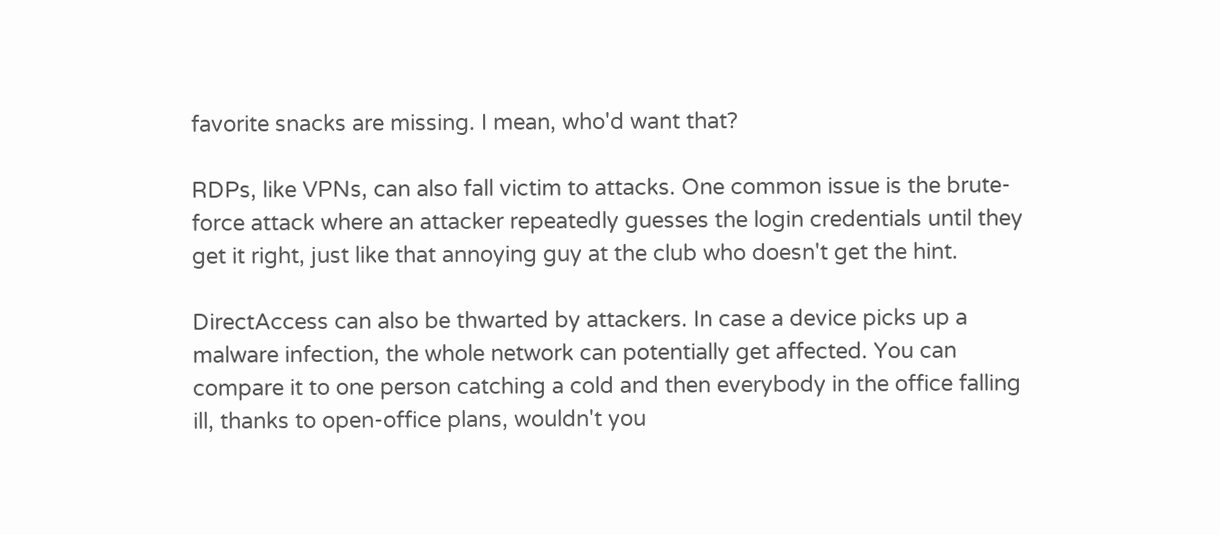favorite snacks are missing. I mean, who'd want that?

RDPs, like VPNs, can also fall victim to attacks. One common issue is the brute-force attack where an attacker repeatedly guesses the login credentials until they get it right, just like that annoying guy at the club who doesn't get the hint.

DirectAccess can also be thwarted by attackers. In case a device picks up a malware infection, the whole network can potentially get affected. You can compare it to one person catching a cold and then everybody in the office falling ill, thanks to open-office plans, wouldn't you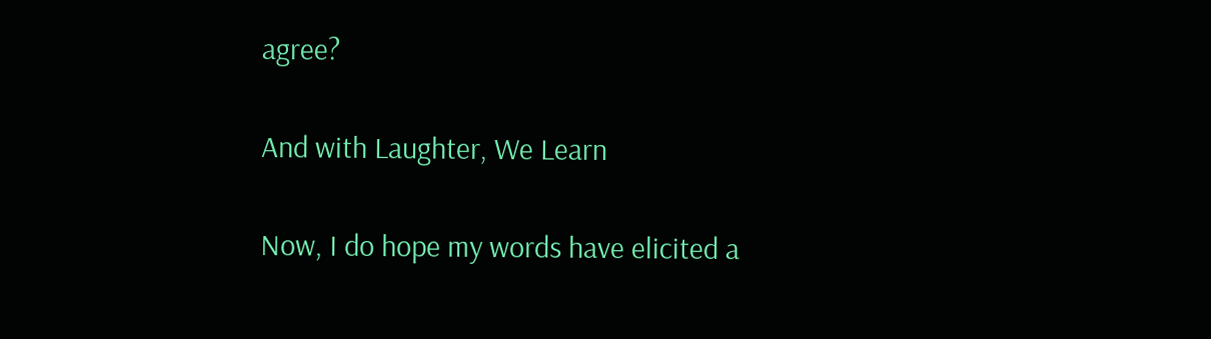agree?

And with Laughter, We Learn

Now, I do hope my words have elicited a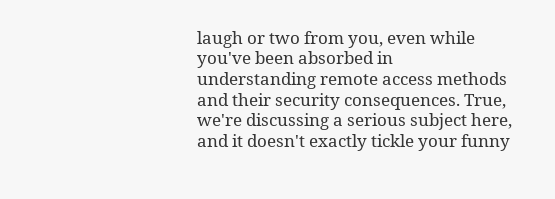laugh or two from you, even while you've been absorbed in understanding remote access methods and their security consequences. True, we're discussing a serious subject here, and it doesn't exactly tickle your funny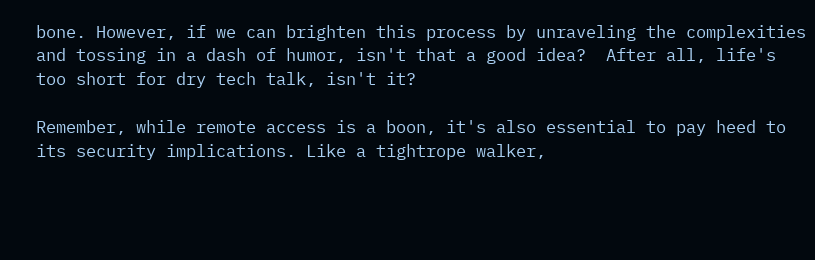bone. However, if we can brighten this process by unraveling the complexities and tossing in a dash of humor, isn't that a good idea?  After all, life's too short for dry tech talk, isn't it?

Remember, while remote access is a boon, it's also essential to pay heed to its security implications. Like a tightrope walker,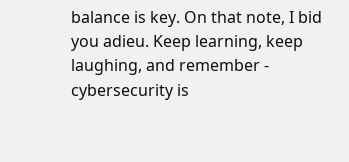balance is key. On that note, I bid you adieu. Keep learning, keep laughing, and remember - cybersecurity is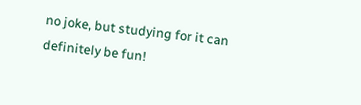no joke, but studying for it can definitely be fun!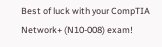Best of luck with your CompTIA Network+ (N10-008) exam!